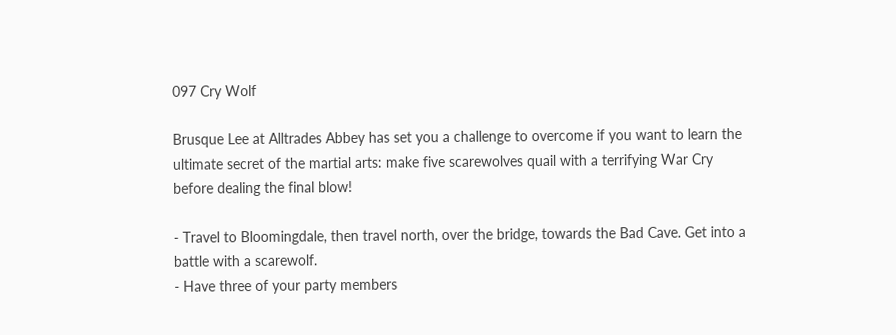097 Cry Wolf

Brusque Lee at Alltrades Abbey has set you a challenge to overcome if you want to learn the ultimate secret of the martial arts: make five scarewolves quail with a terrifying War Cry before dealing the final blow!

- Travel to Bloomingdale, then travel north, over the bridge, towards the Bad Cave. Get into a battle with a scarewolf.
- Have three of your party members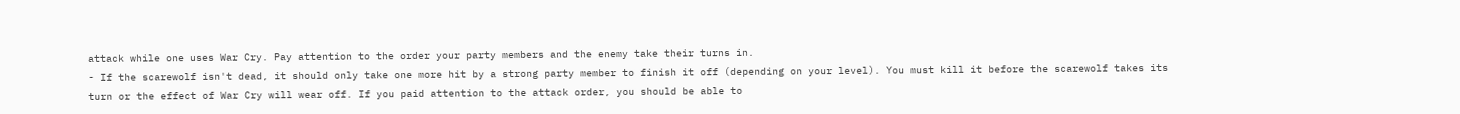attack while one uses War Cry. Pay attention to the order your party members and the enemy take their turns in.
- If the scarewolf isn't dead, it should only take one more hit by a strong party member to finish it off (depending on your level). You must kill it before the scarewolf takes its turn or the effect of War Cry will wear off. If you paid attention to the attack order, you should be able to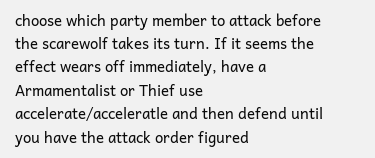choose which party member to attack before the scarewolf takes its turn. If it seems the effect wears off immediately, have a Armamentalist or Thief use accelerate/acceleratle and then defend until you have the attack order figured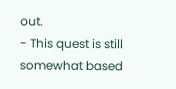out.
- This quest is still somewhat based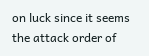on luck since it seems the attack order of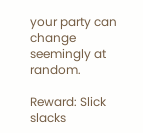your party can change seemingly at random.

Reward: Slick slacks